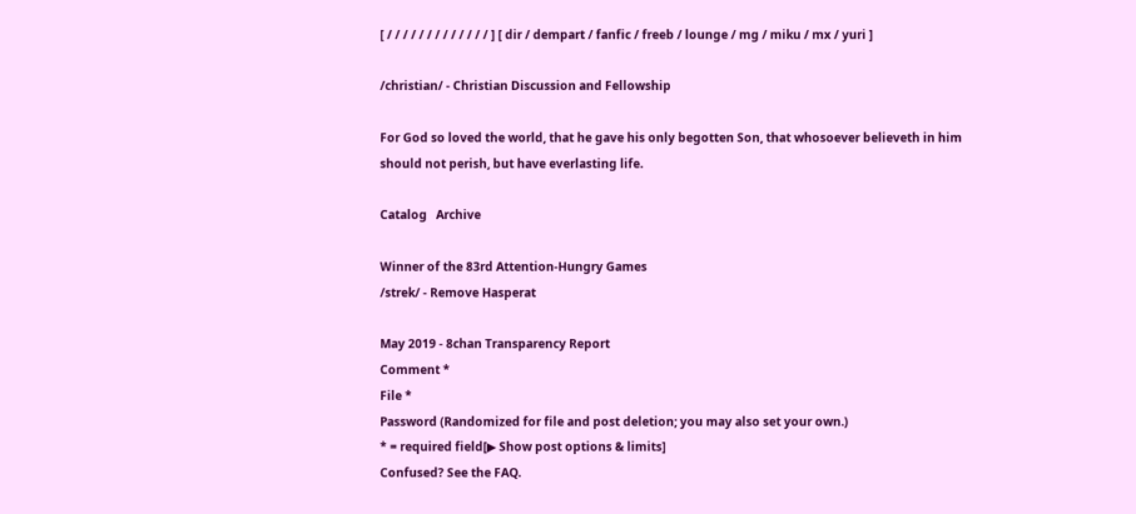[ / / / / / / / / / / / / / ] [ dir / dempart / fanfic / freeb / lounge / mg / miku / mx / yuri ]

/christian/ - Christian Discussion and Fellowship

For God so loved the world, that he gave his only begotten Son, that whosoever believeth in him should not perish, but have everlasting life.

Catalog   Archive

Winner of the 83rd Attention-Hungry Games
/strek/ - Remove Hasperat

May 2019 - 8chan Transparency Report
Comment *
File *
Password (Randomized for file and post deletion; you may also set your own.)
* = required field[▶ Show post options & limits]
Confused? See the FAQ.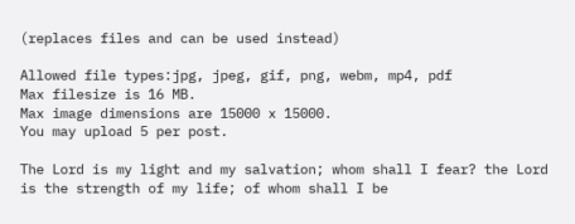(replaces files and can be used instead)

Allowed file types:jpg, jpeg, gif, png, webm, mp4, pdf
Max filesize is 16 MB.
Max image dimensions are 15000 x 15000.
You may upload 5 per post.

The Lord is my light and my salvation; whom shall I fear? the Lord is the strength of my life; of whom shall I be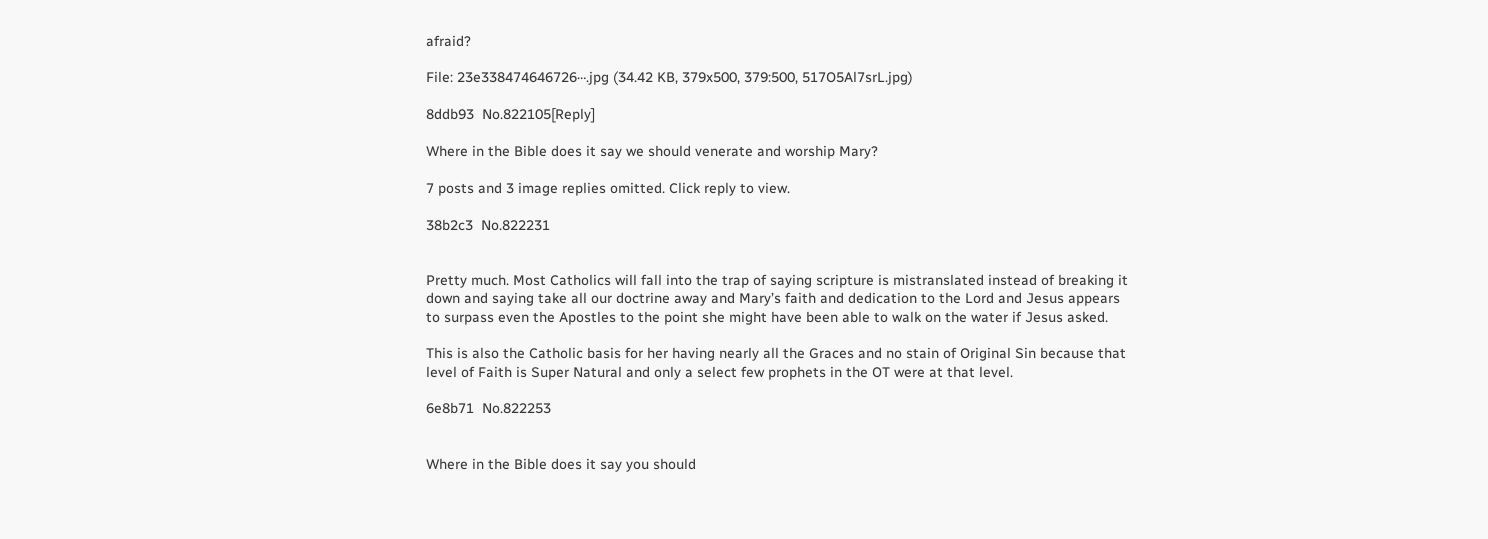afraid?

File: 23e338474646726⋯.jpg (34.42 KB, 379x500, 379:500, 517O5Al7srL.jpg)

8ddb93  No.822105[Reply]

Where in the Bible does it say we should venerate and worship Mary?

7 posts and 3 image replies omitted. Click reply to view.

38b2c3  No.822231


Pretty much. Most Catholics will fall into the trap of saying scripture is mistranslated instead of breaking it down and saying take all our doctrine away and Mary’s faith and dedication to the Lord and Jesus appears to surpass even the Apostles to the point she might have been able to walk on the water if Jesus asked.

This is also the Catholic basis for her having nearly all the Graces and no stain of Original Sin because that level of Faith is Super Natural and only a select few prophets in the OT were at that level.

6e8b71  No.822253


Where in the Bible does it say you should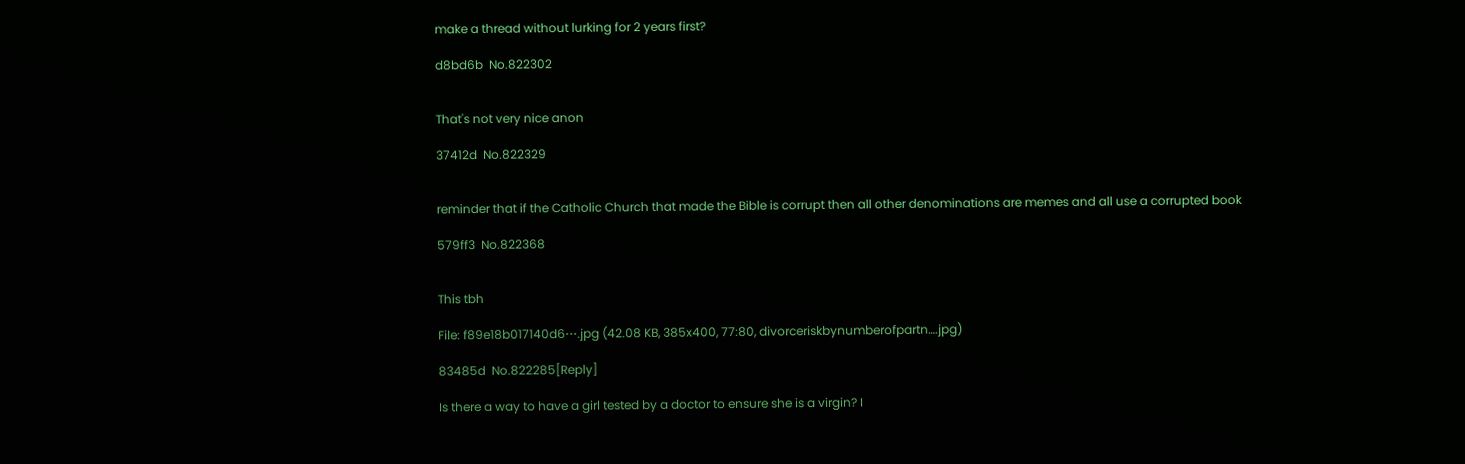make a thread without lurking for 2 years first?

d8bd6b  No.822302


That's not very nice anon

37412d  No.822329


reminder that if the Catholic Church that made the Bible is corrupt then all other denominations are memes and all use a corrupted book

579ff3  No.822368


This tbh

File: f89e18b017140d6⋯.jpg (42.08 KB, 385x400, 77:80, divorceriskbynumberofpartn….jpg)

83485d  No.822285[Reply]

Is there a way to have a girl tested by a doctor to ensure she is a virgin? I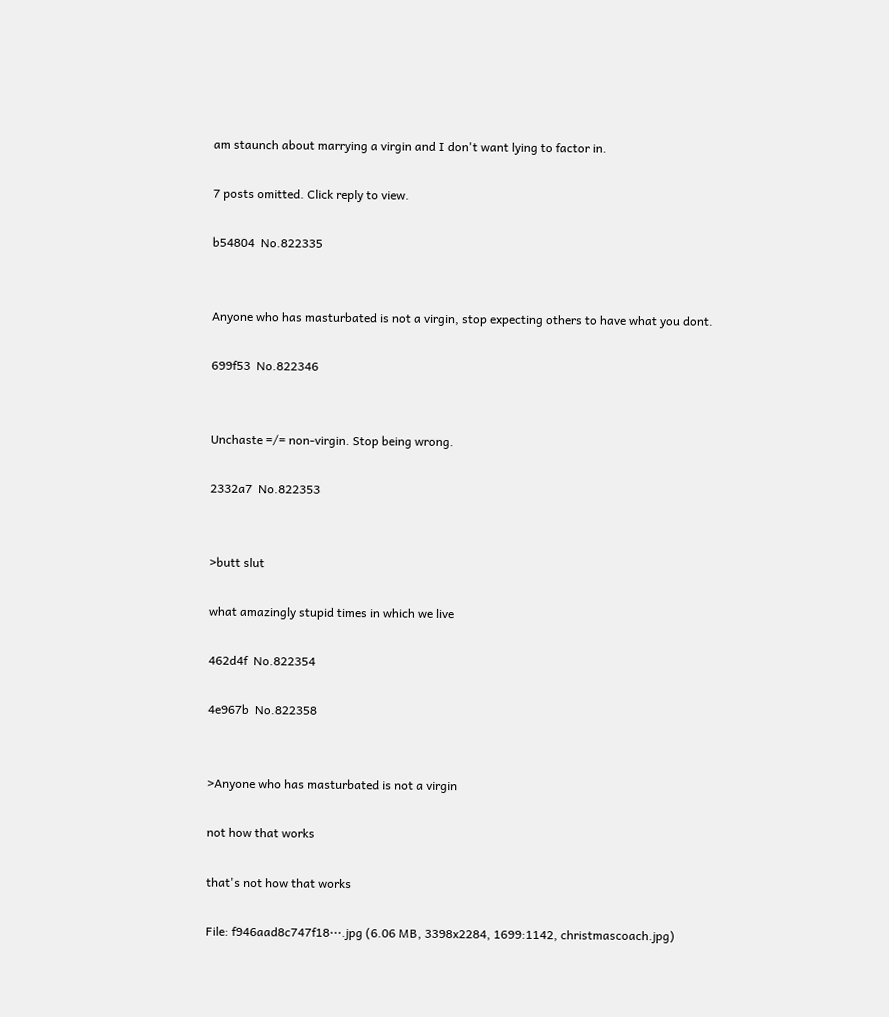am staunch about marrying a virgin and I don't want lying to factor in.

7 posts omitted. Click reply to view.

b54804  No.822335


Anyone who has masturbated is not a virgin, stop expecting others to have what you dont.

699f53  No.822346


Unchaste =/= non-virgin. Stop being wrong.

2332a7  No.822353


>butt slut

what amazingly stupid times in which we live

462d4f  No.822354

4e967b  No.822358


>Anyone who has masturbated is not a virgin

not how that works

that's not how that works

File: f946aad8c747f18⋯.jpg (6.06 MB, 3398x2284, 1699:1142, christmascoach.jpg)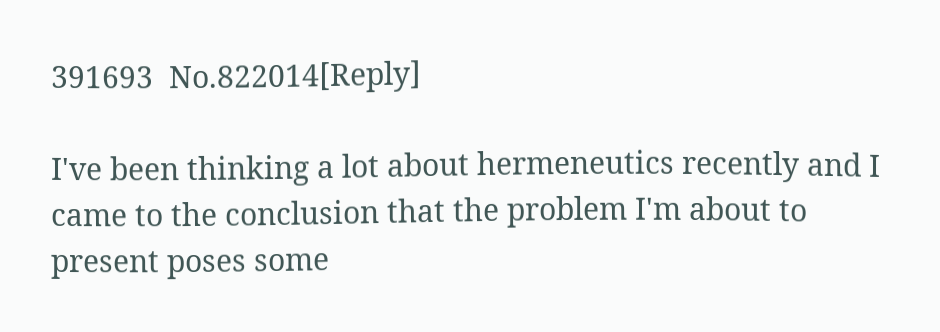391693  No.822014[Reply]

I've been thinking a lot about hermeneutics recently and I came to the conclusion that the problem I'm about to present poses some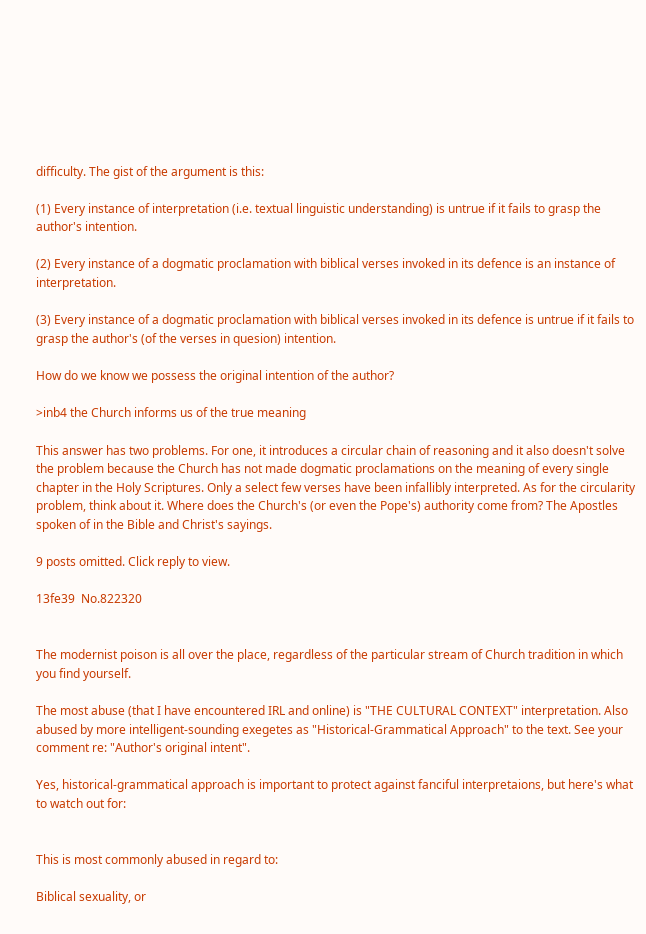difficulty. The gist of the argument is this:

(1) Every instance of interpretation (i.e. textual linguistic understanding) is untrue if it fails to grasp the author's intention.

(2) Every instance of a dogmatic proclamation with biblical verses invoked in its defence is an instance of interpretation.

(3) Every instance of a dogmatic proclamation with biblical verses invoked in its defence is untrue if it fails to grasp the author's (of the verses in quesion) intention.

How do we know we possess the original intention of the author?

>inb4 the Church informs us of the true meaning

This answer has two problems. For one, it introduces a circular chain of reasoning and it also doesn't solve the problem because the Church has not made dogmatic proclamations on the meaning of every single chapter in the Holy Scriptures. Only a select few verses have been infallibly interpreted. As for the circularity problem, think about it. Where does the Church's (or even the Pope's) authority come from? The Apostles spoken of in the Bible and Christ's sayings.

9 posts omitted. Click reply to view.

13fe39  No.822320


The modernist poison is all over the place, regardless of the particular stream of Church tradition in which you find yourself.

The most abuse (that I have encountered IRL and online) is "THE CULTURAL CONTEXT" interpretation. Also abused by more intelligent-sounding exegetes as "Historical-Grammatical Approach" to the text. See your comment re: "Author's original intent".

Yes, historical-grammatical approach is important to protect against fanciful interpretaions, but here's what to watch out for:


This is most commonly abused in regard to:

Biblical sexuality, or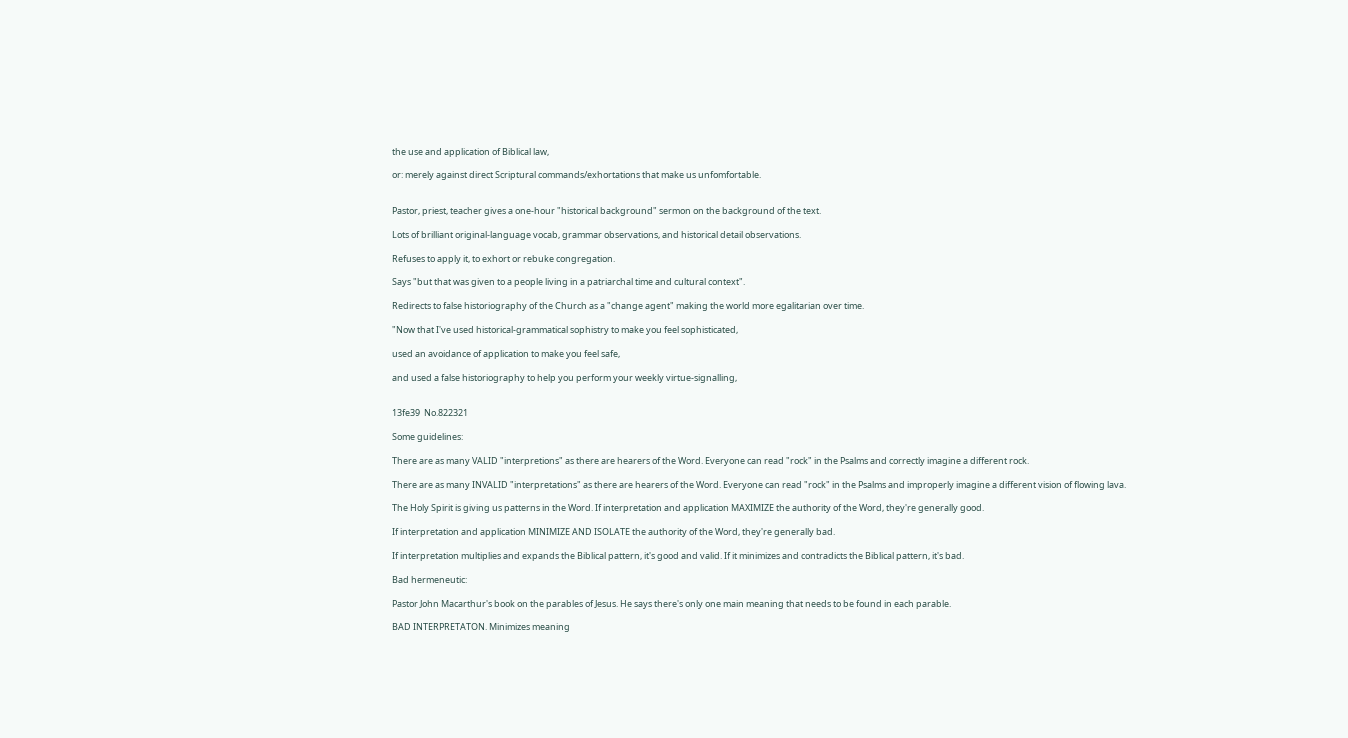the use and application of Biblical law,

or: merely against direct Scriptural commands/exhortations that make us unfomfortable.


Pastor, priest, teacher gives a one-hour "historical background" sermon on the background of the text.

Lots of brilliant original-language vocab, grammar observations, and historical detail observations.

Refuses to apply it, to exhort or rebuke congregation.

Says "but that was given to a people living in a patriarchal time and cultural context".

Redirects to false historiography of the Church as a "change agent" making the world more egalitarian over time.

"Now that I've used historical-grammatical sophistry to make you feel sophisticated,

used an avoidance of application to make you feel safe,

and used a false historiography to help you perform your weekly virtue-signalling,


13fe39  No.822321

Some guidelines:

There are as many VALID "interpretions" as there are hearers of the Word. Everyone can read "rock" in the Psalms and correctly imagine a different rock.

There are as many INVALID "interpretations" as there are hearers of the Word. Everyone can read "rock" in the Psalms and improperly imagine a different vision of flowing lava.

The Holy Spirit is giving us patterns in the Word. If interpretation and application MAXIMIZE the authority of the Word, they're generally good.

If interpretation and application MINIMIZE AND ISOLATE the authority of the Word, they're generally bad.

If interpretation multiplies and expands the Biblical pattern, it's good and valid. If it minimizes and contradicts the Biblical pattern, it's bad.

Bad hermeneutic:

Pastor John Macarthur's book on the parables of Jesus. He says there's only one main meaning that needs to be found in each parable.

BAD INTERPRETATON. Minimizes meaning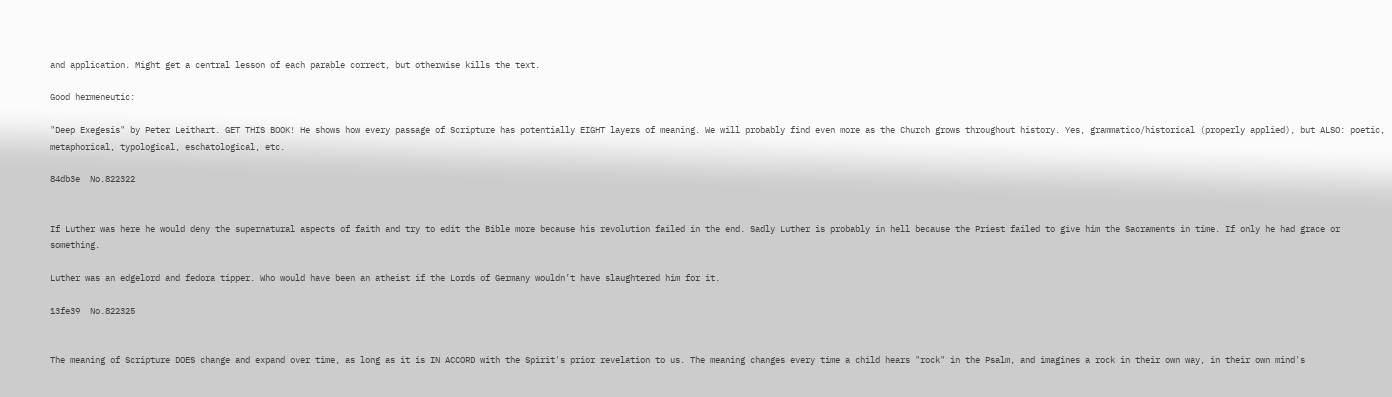and application. Might get a central lesson of each parable correct, but otherwise kills the text.

Good hermeneutic:

"Deep Exegesis" by Peter Leithart. GET THIS BOOK! He shows how every passage of Scripture has potentially EIGHT layers of meaning. We will probably find even more as the Church grows throughout history. Yes, grammatico/historical (properly applied), but ALSO: poetic, metaphorical, typological, eschatological, etc.

84db3e  No.822322


If Luther was here he would deny the supernatural aspects of faith and try to edit the Bible more because his revolution failed in the end. Sadly Luther is probably in hell because the Priest failed to give him the Sacraments in time. If only he had grace or something.

Luther was an edgelord and fedora tipper. Who would have been an atheist if the Lords of Germany wouldn’t have slaughtered him for it.

13fe39  No.822325


The meaning of Scripture DOES change and expand over time, as long as it is IN ACCORD with the Spirit's prior revelation to us. The meaning changes every time a child hears "rock" in the Psalm, and imagines a rock in their own way, in their own mind's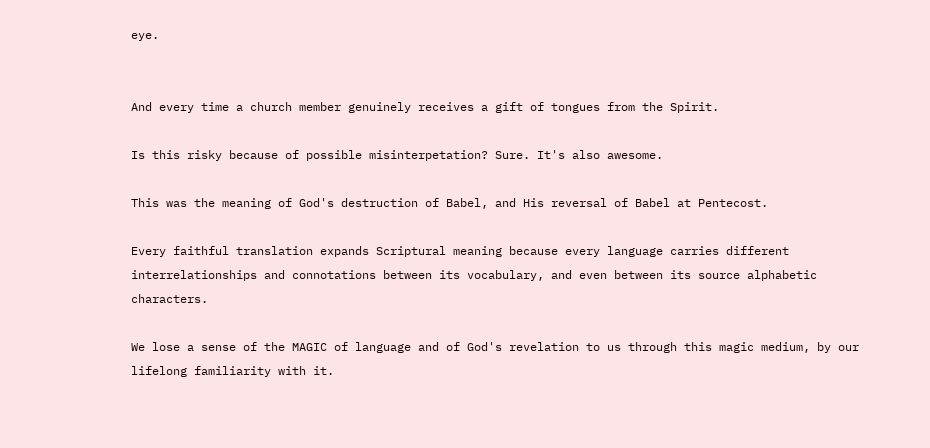eye.


And every time a church member genuinely receives a gift of tongues from the Spirit.

Is this risky because of possible misinterpetation? Sure. It's also awesome.

This was the meaning of God's destruction of Babel, and His reversal of Babel at Pentecost.

Every faithful translation expands Scriptural meaning because every language carries different interrelationships and connotations between its vocabulary, and even between its source alphabetic characters.

We lose a sense of the MAGIC of language and of God's revelation to us through this magic medium, by our lifelong familiarity with it.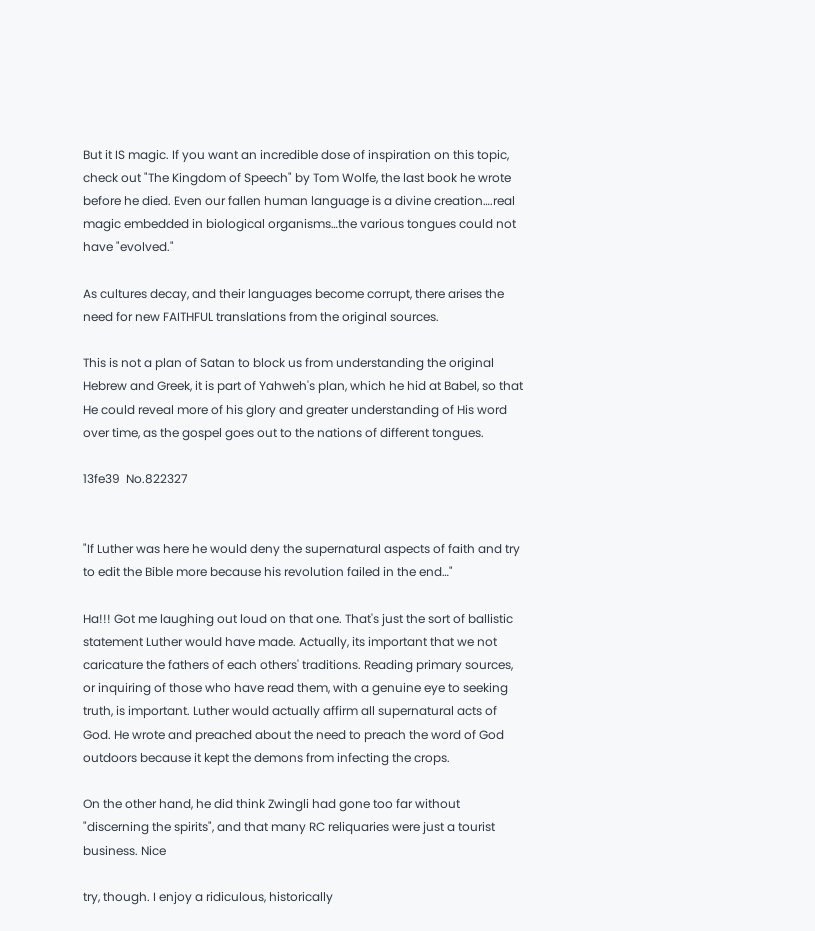But it IS magic. If you want an incredible dose of inspiration on this topic, check out "The Kingdom of Speech" by Tom Wolfe, the last book he wrote before he died. Even our fallen human language is a divine creation….real magic embedded in biological organisms…the various tongues could not have "evolved."

As cultures decay, and their languages become corrupt, there arises the need for new FAITHFUL translations from the original sources.

This is not a plan of Satan to block us from understanding the original Hebrew and Greek, it is part of Yahweh's plan, which he hid at Babel, so that He could reveal more of his glory and greater understanding of His word over time, as the gospel goes out to the nations of different tongues.

13fe39  No.822327


"If Luther was here he would deny the supernatural aspects of faith and try to edit the Bible more because his revolution failed in the end…"

Ha!!! Got me laughing out loud on that one. That's just the sort of ballistic statement Luther would have made. Actually, its important that we not caricature the fathers of each others' traditions. Reading primary sources, or inquiring of those who have read them, with a genuine eye to seeking truth, is important. Luther would actually affirm all supernatural acts of God. He wrote and preached about the need to preach the word of God outdoors because it kept the demons from infecting the crops.

On the other hand, he did think Zwingli had gone too far without "discerning the spirits", and that many RC reliquaries were just a tourist business. Nice

try, though. I enjoy a ridiculous, historically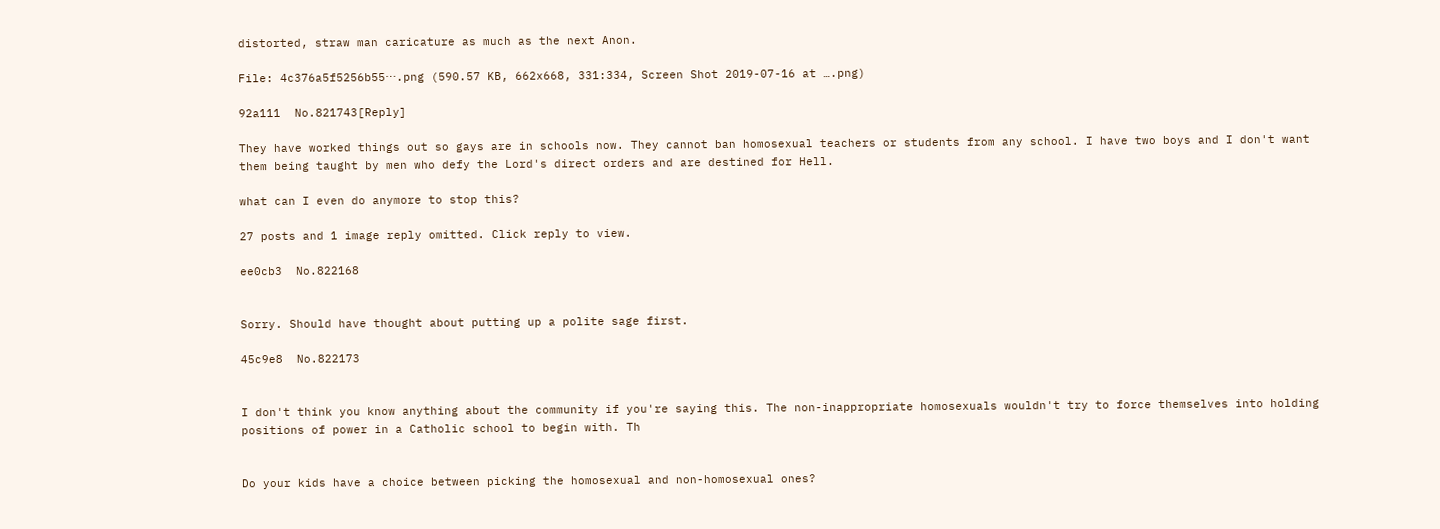distorted, straw man caricature as much as the next Anon.

File: 4c376a5f5256b55⋯.png (590.57 KB, 662x668, 331:334, Screen Shot 2019-07-16 at ….png)

92a111  No.821743[Reply]

They have worked things out so gays are in schools now. They cannot ban homosexual teachers or students from any school. I have two boys and I don't want them being taught by men who defy the Lord's direct orders and are destined for Hell.

what can I even do anymore to stop this?

27 posts and 1 image reply omitted. Click reply to view.

ee0cb3  No.822168


Sorry. Should have thought about putting up a polite sage first.

45c9e8  No.822173


I don't think you know anything about the community if you're saying this. The non-inappropriate homosexuals wouldn't try to force themselves into holding positions of power in a Catholic school to begin with. Th


Do your kids have a choice between picking the homosexual and non-homosexual ones?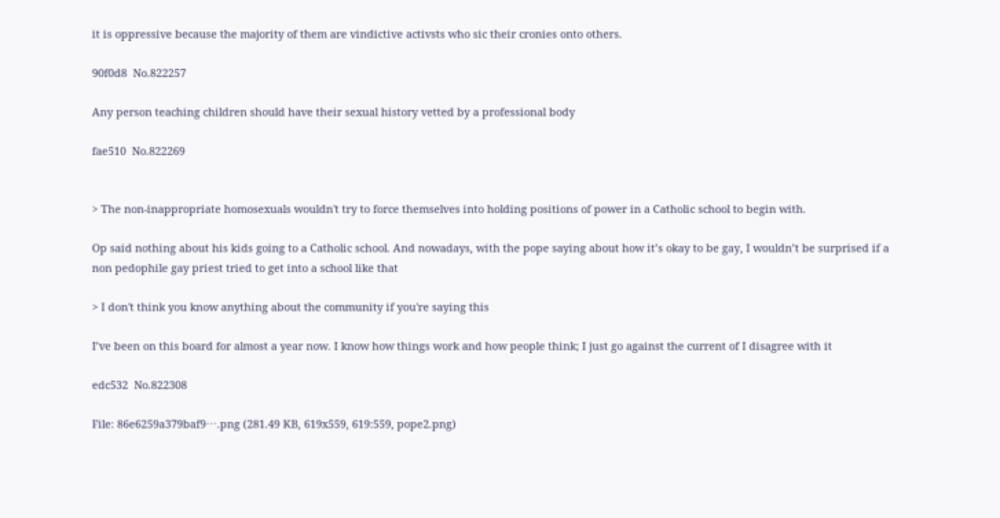it is oppressive because the majority of them are vindictive activsts who sic their cronies onto others.

90f0d8  No.822257

Any person teaching children should have their sexual history vetted by a professional body

fae510  No.822269


> The non-inappropriate homosexuals wouldn't try to force themselves into holding positions of power in a Catholic school to begin with.

Op said nothing about his kids going to a Catholic school. And nowadays, with the pope saying about how it’s okay to be gay, I wouldn’t be surprised if a non pedophile gay priest tried to get into a school like that

> I don't think you know anything about the community if you're saying this

I’ve been on this board for almost a year now. I know how things work and how people think; I just go against the current of I disagree with it

edc532  No.822308

File: 86e6259a379baf9⋯.png (281.49 KB, 619x559, 619:559, pope2.png)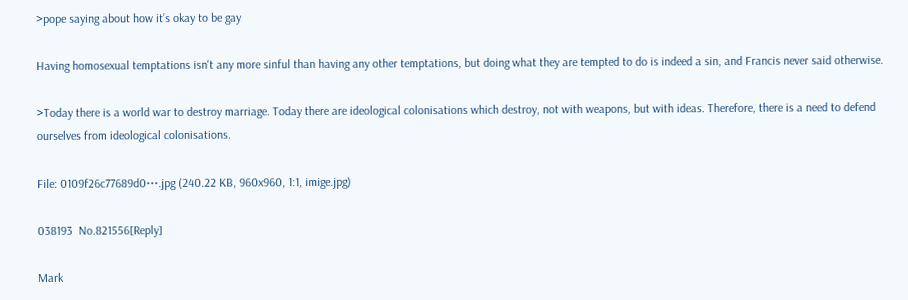>pope saying about how it’s okay to be gay

Having homosexual temptations isn't any more sinful than having any other temptations, but doing what they are tempted to do is indeed a sin, and Francis never said otherwise.

>Today there is a world war to destroy marriage. Today there are ideological colonisations which destroy, not with weapons, but with ideas. Therefore, there is a need to defend ourselves from ideological colonisations.

File: 0109f26c77689d0⋯.jpg (240.22 KB, 960x960, 1:1, imige.jpg)

038193  No.821556[Reply]

Mark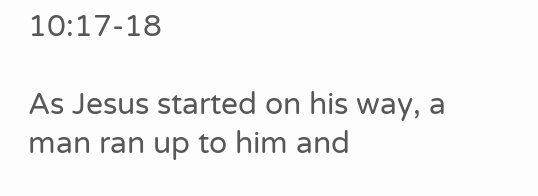10:17-18

As Jesus started on his way, a man ran up to him and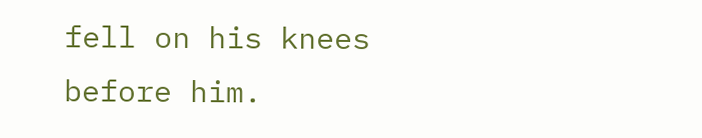fell on his knees before him.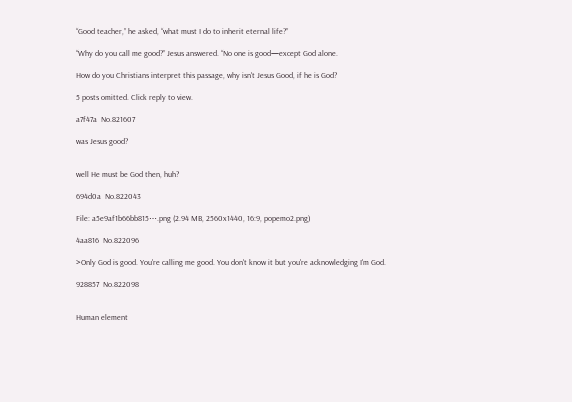“Good teacher,” he asked, “what must I do to inherit eternal life?”

“Why do you call me good?” Jesus answered. “No one is good—except God alone.

How do you Christians interpret this passage, why isn't Jesus Good, if he is God?

5 posts omitted. Click reply to view.

a7f47a  No.821607

was Jesus good?


well He must be God then, huh?

694d0a  No.822043

File: a5e9af1b66bb815⋯.png (2.94 MB, 2560x1440, 16:9, popemo2.png)

4aa816  No.822096

>Only God is good. You're calling me good. You don't know it but you're acknowledging I'm God.

928857  No.822098


Human element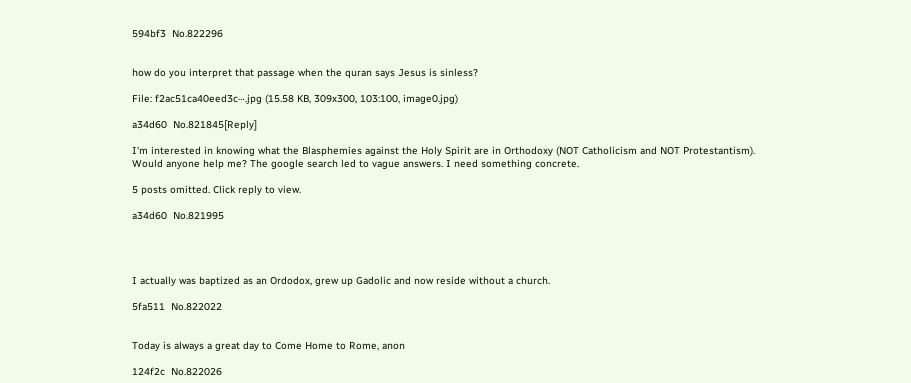594bf3  No.822296


how do you interpret that passage when the quran says Jesus is sinless?

File: f2ac51ca40eed3c⋯.jpg (15.58 KB, 309x300, 103:100, image0.jpg)

a34d60  No.821845[Reply]

I'm interested in knowing what the Blasphemies against the Holy Spirit are in Orthodoxy (NOT Catholicism and NOT Protestantism). Would anyone help me? The google search led to vague answers. I need something concrete.

5 posts omitted. Click reply to view.

a34d60  No.821995




I actually was baptized as an Ordodox, grew up Gadolic and now reside without a church.

5fa511  No.822022


Today is always a great day to Come Home to Rome, anon

124f2c  No.822026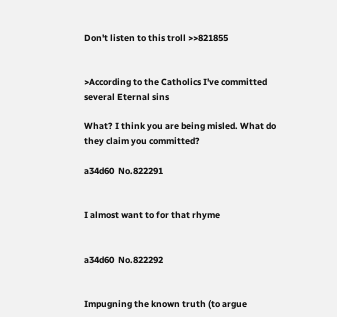Don't listen to this troll >>821855


>According to the Catholics I've committed several Eternal sins

What? I think you are being misled. What do they claim you committed?

a34d60  No.822291


I almost want to for that rhyme


a34d60  No.822292


Impugning the known truth (to argue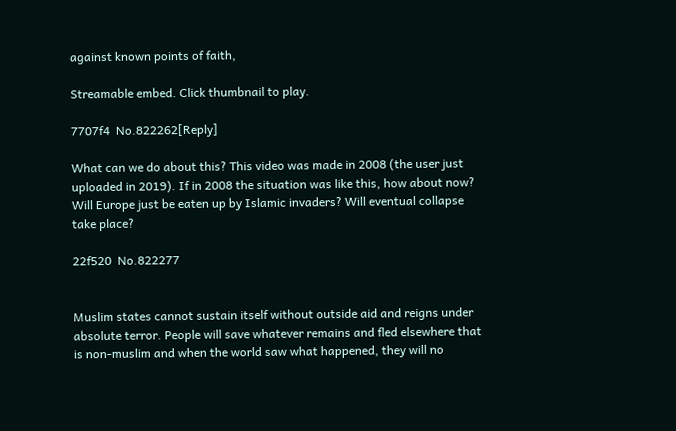against known points of faith,

Streamable embed. Click thumbnail to play.

7707f4  No.822262[Reply]

What can we do about this? This video was made in 2008 (the user just uploaded in 2019). If in 2008 the situation was like this, how about now? Will Europe just be eaten up by Islamic invaders? Will eventual collapse take place?

22f520  No.822277


Muslim states cannot sustain itself without outside aid and reigns under absolute terror. People will save whatever remains and fled elsewhere that is non-muslim and when the world saw what happened, they will no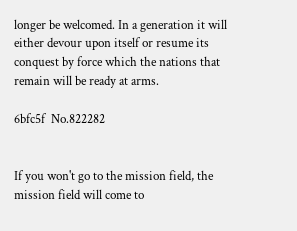longer be welcomed. In a generation it will either devour upon itself or resume its conquest by force which the nations that remain will be ready at arms.

6bfc5f  No.822282


If you won't go to the mission field, the mission field will come to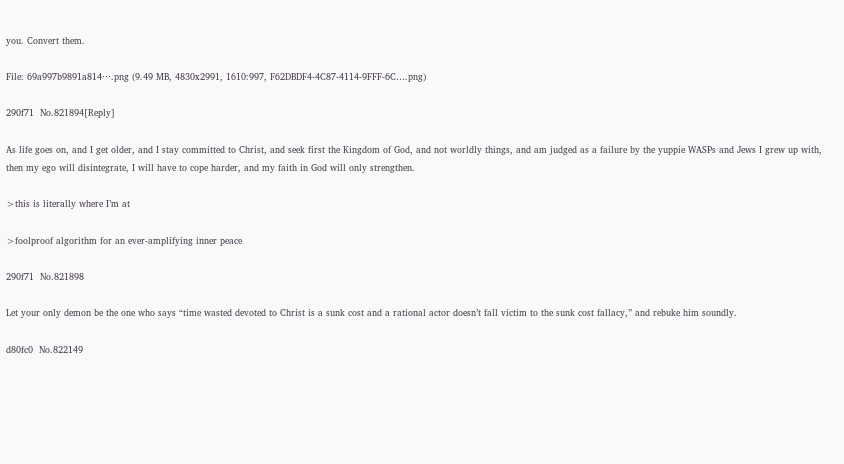you. Convert them.

File: 69a997b9891a814⋯.png (9.49 MB, 4830x2991, 1610:997, F62DBDF4-4C87-4114-9FFF-6C….png)

290f71  No.821894[Reply]

As life goes on, and I get older, and I stay committed to Christ, and seek first the Kingdom of God, and not worldly things, and am judged as a failure by the yuppie WASPs and Jews I grew up with, then my ego will disintegrate, I will have to cope harder, and my faith in God will only strengthen.

>this is literally where I’m at

>foolproof algorithm for an ever-amplifying inner peace

290f71  No.821898

Let your only demon be the one who says “time wasted devoted to Christ is a sunk cost and a rational actor doesn’t fall victim to the sunk cost fallacy,” and rebuke him soundly.

d80fc0  No.822149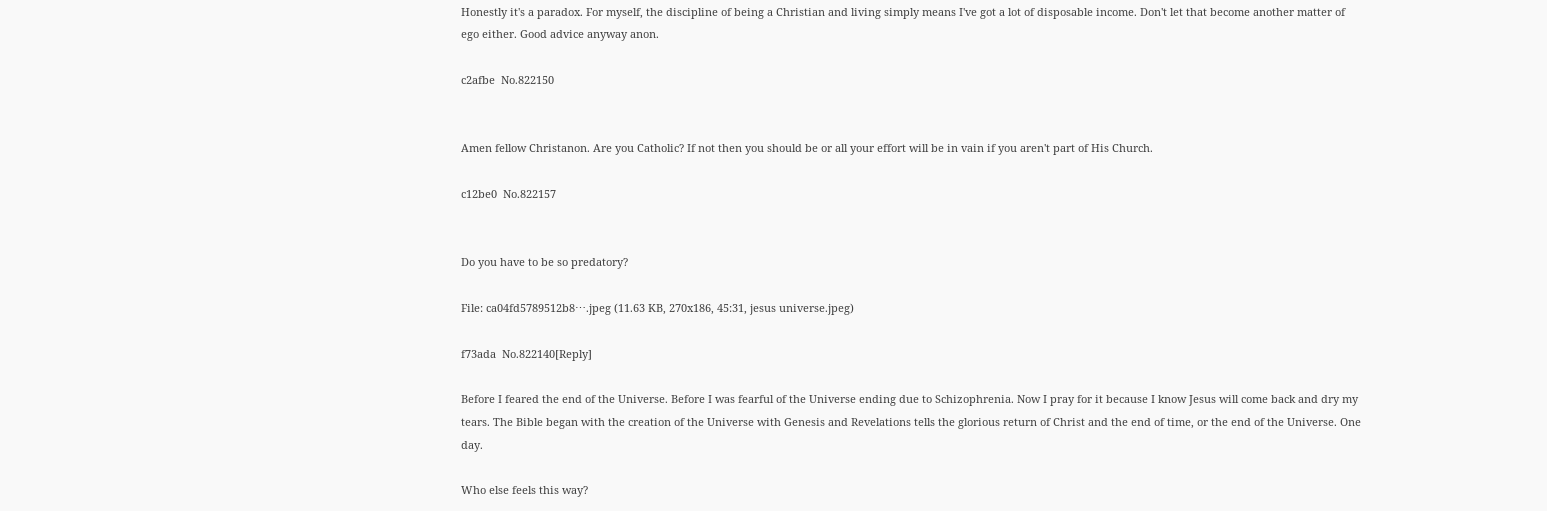Honestly it's a paradox. For myself, the discipline of being a Christian and living simply means I've got a lot of disposable income. Don't let that become another matter of ego either. Good advice anyway anon.

c2afbe  No.822150


Amen fellow Christanon. Are you Catholic? If not then you should be or all your effort will be in vain if you aren't part of His Church.

c12be0  No.822157


Do you have to be so predatory?

File: ca04fd5789512b8⋯.jpeg (11.63 KB, 270x186, 45:31, jesus universe.jpeg)

f73ada  No.822140[Reply]

Before I feared the end of the Universe. Before I was fearful of the Universe ending due to Schizophrenia. Now I pray for it because I know Jesus will come back and dry my tears. The Bible began with the creation of the Universe with Genesis and Revelations tells the glorious return of Christ and the end of time, or the end of the Universe. One day.

Who else feels this way?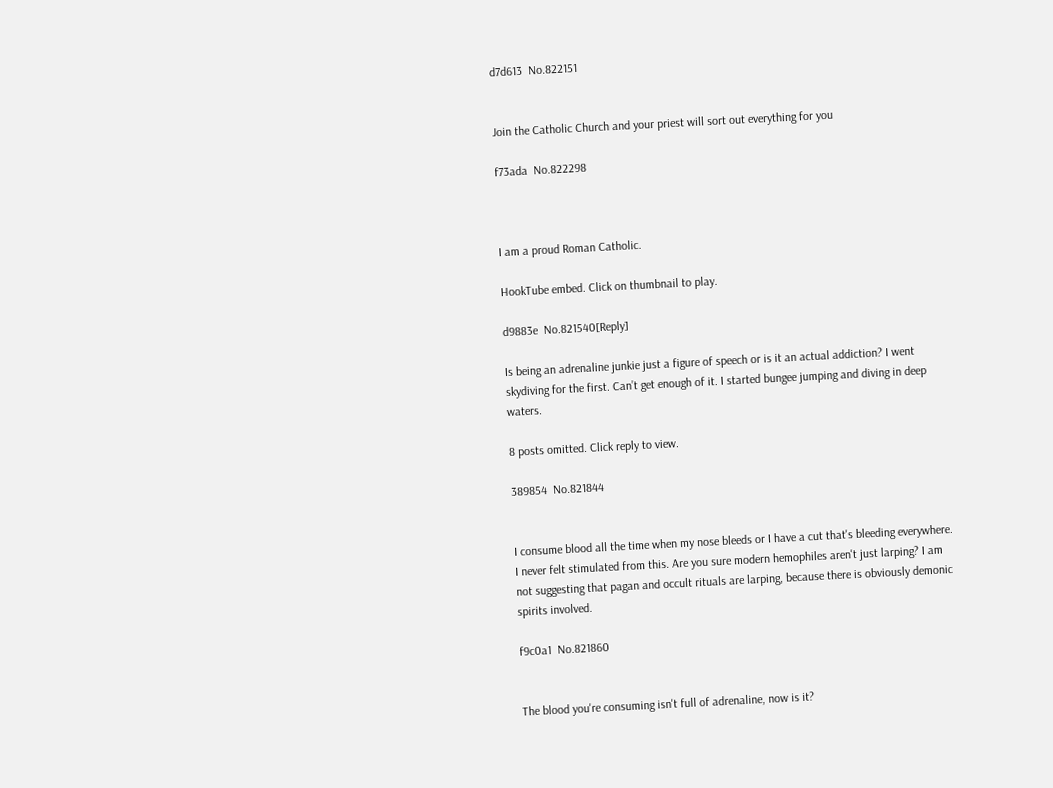d7d613  No.822151


Join the Catholic Church and your priest will sort out everything for you

f73ada  No.822298



I am a proud Roman Catholic.

HookTube embed. Click on thumbnail to play.

d9883e  No.821540[Reply]

Is being an adrenaline junkie just a figure of speech or is it an actual addiction? I went skydiving for the first. Can’t get enough of it. I started bungee jumping and diving in deep waters.

8 posts omitted. Click reply to view.

389854  No.821844


I consume blood all the time when my nose bleeds or I have a cut that's bleeding everywhere. I never felt stimulated from this. Are you sure modern hemophiles aren't just larping? I am not suggesting that pagan and occult rituals are larping, because there is obviously demonic spirits involved.

f9c0a1  No.821860


The blood you're consuming isn't full of adrenaline, now is it?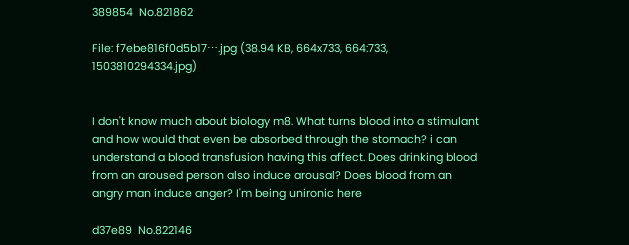389854  No.821862

File: f7ebe816f0d5b17⋯.jpg (38.94 KB, 664x733, 664:733, 1503810294334.jpg)


I don't know much about biology m8. What turns blood into a stimulant and how would that even be absorbed through the stomach? i can understand a blood transfusion having this affect. Does drinking blood from an aroused person also induce arousal? Does blood from an angry man induce anger? I'm being unironic here

d37e89  No.822146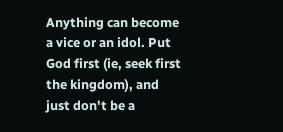Anything can become a vice or an idol. Put God first (ie, seek first the kingdom), and just don't be a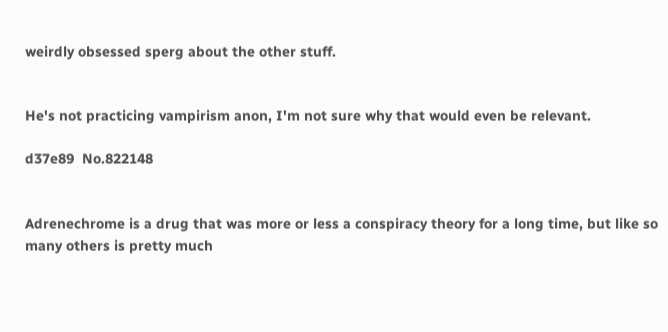weirdly obsessed sperg about the other stuff.


He's not practicing vampirism anon, I'm not sure why that would even be relevant.

d37e89  No.822148


Adrenechrome is a drug that was more or less a conspiracy theory for a long time, but like so many others is pretty much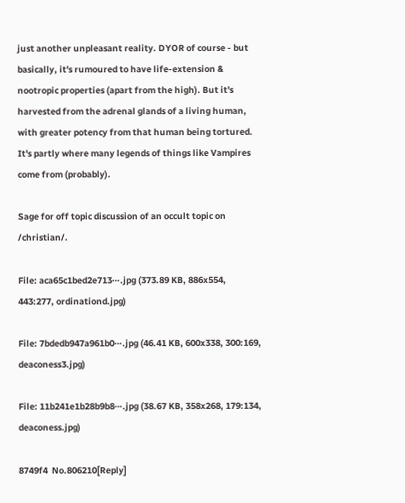just another unpleasant reality. DYOR of course - but basically, it's rumoured to have life-extension & nootropic properties (apart from the high). But it's harvested from the adrenal glands of a living human, with greater potency from that human being tortured. It's partly where many legends of things like Vampires come from (probably).

Sage for off topic discussion of an occult topic on /christian/.

File: aca65c1bed2e713⋯.jpg (373.89 KB, 886x554, 443:277, ordinationd.jpg)

File: 7bdedb947a961b0⋯.jpg (46.41 KB, 600x338, 300:169, deaconess3.jpg)

File: 11b241e1b28b9b8⋯.jpg (38.67 KB, 358x268, 179:134, deaconess.jpg)

8749f4  No.806210[Reply]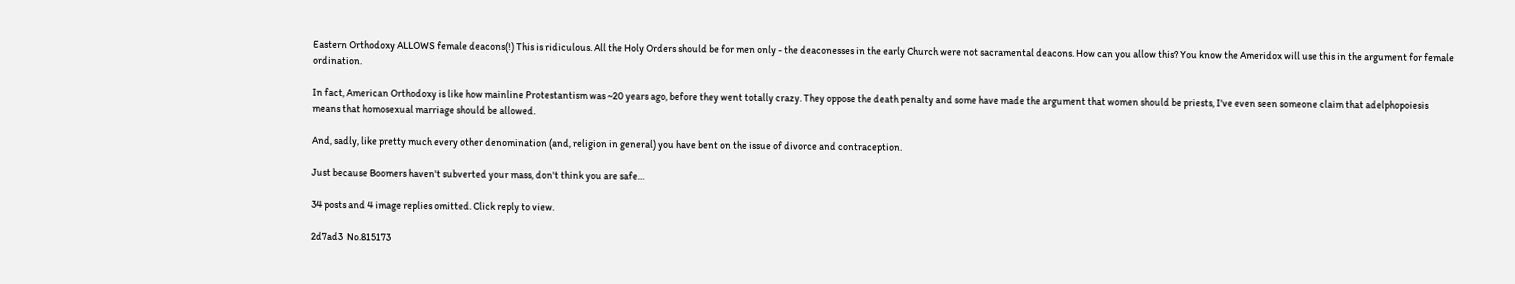Eastern Orthodoxy ALLOWS female deacons(!) This is ridiculous. All the Holy Orders should be for men only - the deaconesses in the early Church were not sacramental deacons. How can you allow this? You know the Ameridox will use this in the argument for female ordination.

In fact, American Orthodoxy is like how mainline Protestantism was ~20 years ago, before they went totally crazy. They oppose the death penalty and some have made the argument that women should be priests, I've even seen someone claim that adelphopoiesis means that homosexual marriage should be allowed.

And, sadly, like pretty much every other denomination (and, religion in general) you have bent on the issue of divorce and contraception.

Just because Boomers haven't subverted your mass, don't think you are safe…

34 posts and 4 image replies omitted. Click reply to view.

2d7ad3  No.815173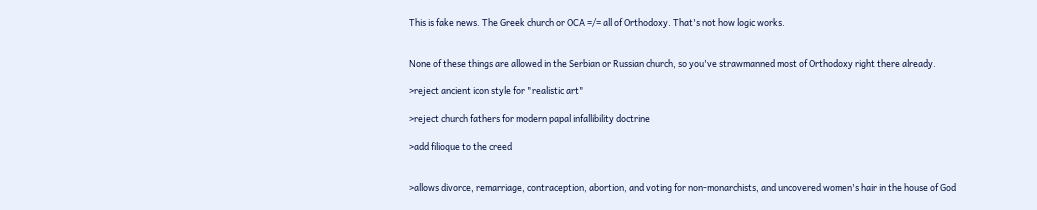This is fake news. The Greek church or OCA =/= all of Orthodoxy. That's not how logic works.


None of these things are allowed in the Serbian or Russian church, so you've strawmanned most of Orthodoxy right there already.

>reject ancient icon style for "realistic art"

>reject church fathers for modern papal infallibility doctrine

>add filioque to the creed


>allows divorce, remarriage, contraception, abortion, and voting for non-monarchists, and uncovered women's hair in the house of God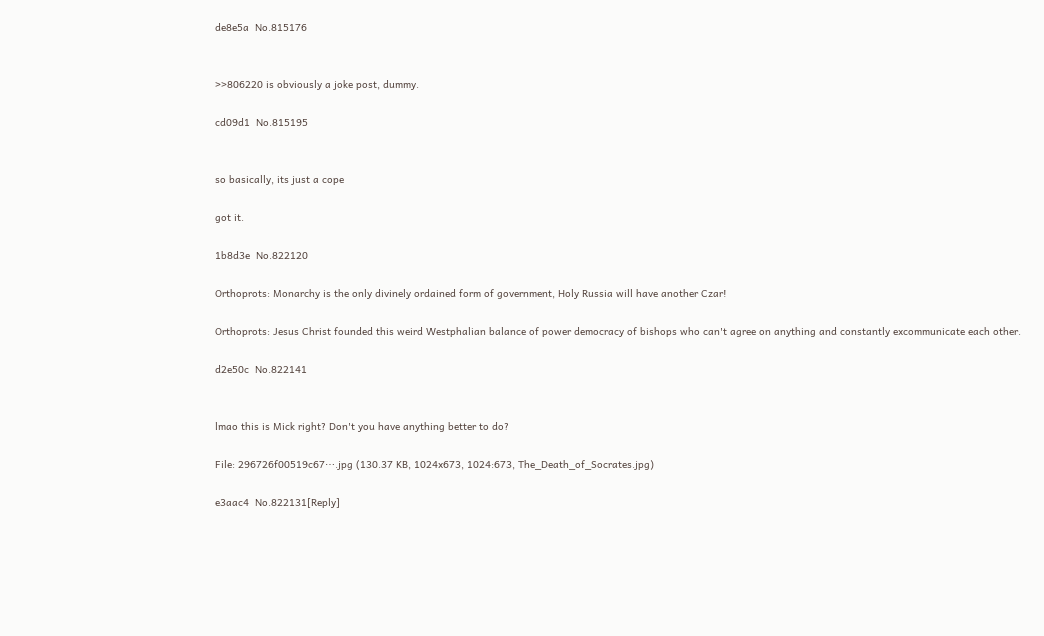de8e5a  No.815176


>>806220 is obviously a joke post, dummy.

cd09d1  No.815195


so basically, its just a cope

got it.

1b8d3e  No.822120

Orthoprots: Monarchy is the only divinely ordained form of government, Holy Russia will have another Czar!

Orthoprots: Jesus Christ founded this weird Westphalian balance of power democracy of bishops who can't agree on anything and constantly excommunicate each other.

d2e50c  No.822141


lmao this is Mick right? Don't you have anything better to do?

File: 296726f00519c67⋯.jpg (130.37 KB, 1024x673, 1024:673, The_Death_of_Socrates.jpg)

e3aac4  No.822131[Reply]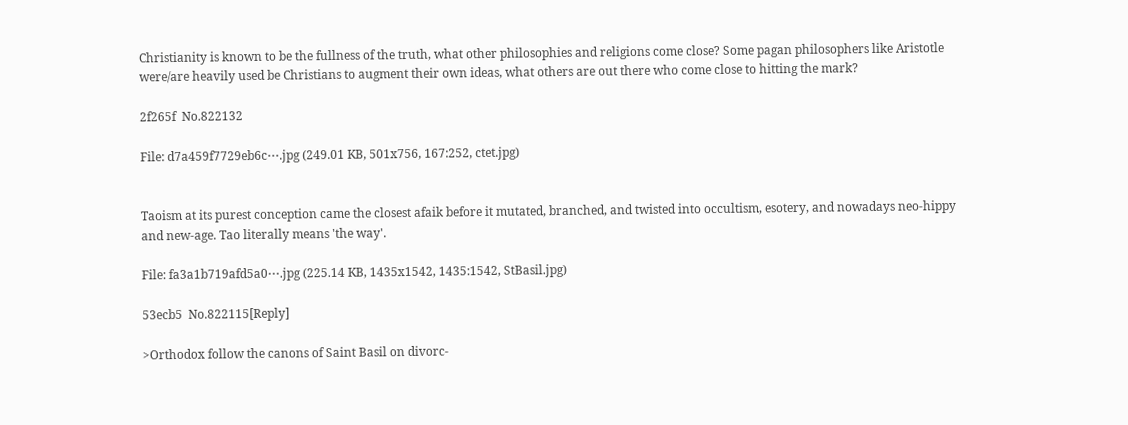Christianity is known to be the fullness of the truth, what other philosophies and religions come close? Some pagan philosophers like Aristotle were/are heavily used be Christians to augment their own ideas, what others are out there who come close to hitting the mark?

2f265f  No.822132

File: d7a459f7729eb6c⋯.jpg (249.01 KB, 501x756, 167:252, ctet.jpg)


Taoism at its purest conception came the closest afaik before it mutated, branched, and twisted into occultism, esotery, and nowadays neo-hippy and new-age. Tao literally means 'the way'.

File: fa3a1b719afd5a0⋯.jpg (225.14 KB, 1435x1542, 1435:1542, StBasil.jpg)

53ecb5  No.822115[Reply]

>Orthodox follow the canons of Saint Basil on divorc-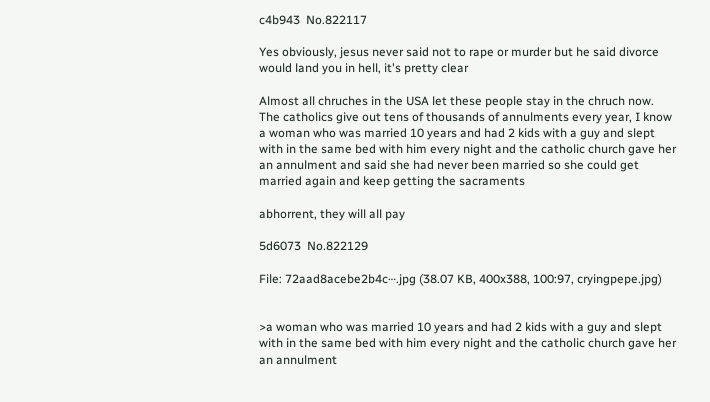c4b943  No.822117

Yes obviously, jesus never said not to rape or murder but he said divorce would land you in hell, it's pretty clear

Almost all chruches in the USA let these people stay in the chruch now. The catholics give out tens of thousands of annulments every year, I know a woman who was married 10 years and had 2 kids with a guy and slept with in the same bed with him every night and the catholic church gave her an annulment and said she had never been married so she could get married again and keep getting the sacraments

abhorrent, they will all pay

5d6073  No.822129

File: 72aad8acebe2b4c⋯.jpg (38.07 KB, 400x388, 100:97, cryingpepe.jpg)


>a woman who was married 10 years and had 2 kids with a guy and slept with in the same bed with him every night and the catholic church gave her an annulment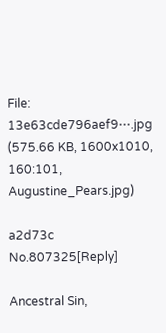File: 13e63cde796aef9⋯.jpg (575.66 KB, 1600x1010, 160:101, Augustine_Pears.jpg)

a2d73c  No.807325[Reply]

Ancestral Sin,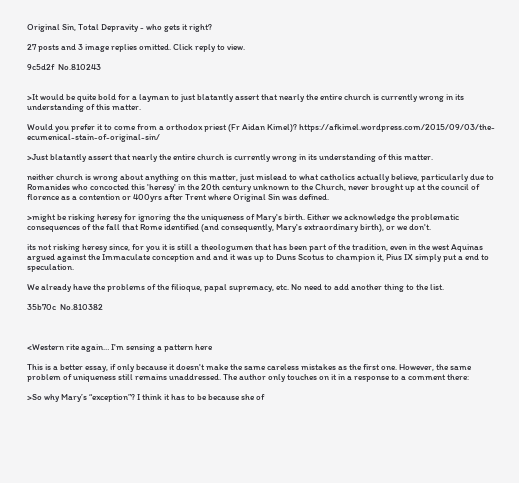Original Sin, Total Depravity - who gets it right?

27 posts and 3 image replies omitted. Click reply to view.

9c5d2f  No.810243


>It would be quite bold for a layman to just blatantly assert that nearly the entire church is currently wrong in its understanding of this matter.

Would you prefer it to come from a orthodox priest (Fr Aidan Kimel)? https://afkimel.wordpress.com/2015/09/03/the-ecumenical-stain-of-original-sin/

>Just blatantly assert that nearly the entire church is currently wrong in its understanding of this matter.

neither church is wrong about anything on this matter, just mislead to what catholics actually believe, particularly due to Romanides who concocted this 'heresy' in the 20th century unknown to the Church, never brought up at the council of florence as a contention or 400yrs after Trent where Original Sin was defined.

>might be risking heresy for ignoring the the uniqueness of Mary's birth. Either we acknowledge the problematic consequences of the fall that Rome identified (and consequently, Mary's extraordinary birth), or we don't.

its not risking heresy since, for you it is still a theologumen that has been part of the tradition, even in the west Aquinas argued against the Immaculate conception and and it was up to Duns Scotus to champion it, Pius IX simply put a end to speculation.

We already have the problems of the filioque, papal supremacy, etc. No need to add another thing to the list.

35b70c  No.810382



<Western rite again… I'm sensing a pattern here

This is a better essay, if only because it doesn't make the same careless mistakes as the first one. However, the same problem of uniqueness still remains unaddressed. The author only touches on it in a response to a comment there:

>So why Mary’s “exception”? I think it has to be because she of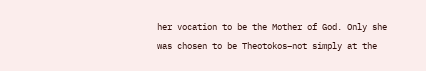her vocation to be the Mother of God. Only she was chosen to be Theotokos–not simply at the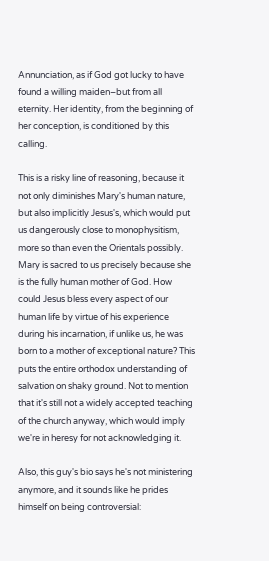Annunciation, as if God got lucky to have found a willing maiden–but from all eternity. Her identity, from the beginning of her conception, is conditioned by this calling.

This is a risky line of reasoning, because it not only diminishes Mary's human nature, but also implicitly Jesus's, which would put us dangerously close to monophysitism, more so than even the Orientals possibly. Mary is sacred to us precisely because she is the fully human mother of God. How could Jesus bless every aspect of our human life by virtue of his experience during his incarnation, if unlike us, he was born to a mother of exceptional nature? This puts the entire orthodox understanding of salvation on shaky ground. Not to mention that it's still not a widely accepted teaching of the church anyway, which would imply we're in heresy for not acknowledging it.

Also, this guy's bio says he's not ministering anymore, and it sounds like he prides himself on being controversial: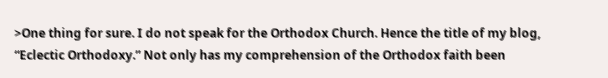>One thing for sure. I do not speak for the Orthodox Church. Hence the title of my blog, “Eclectic Orthodoxy.” Not only has my comprehension of the Orthodox faith been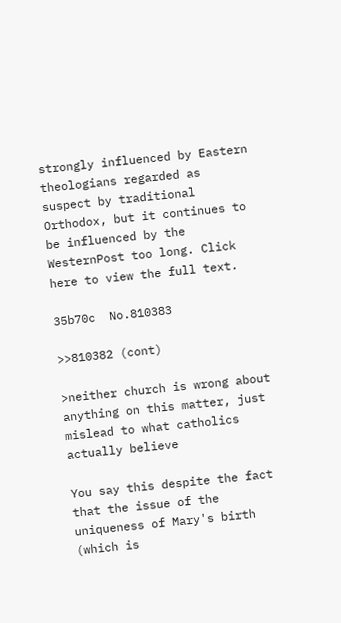strongly influenced by Eastern theologians regarded as suspect by traditional Orthodox, but it continues to be influenced by the WesternPost too long. Click here to view the full text.

35b70c  No.810383

>>810382 (cont)

>neither church is wrong about anything on this matter, just mislead to what catholics actually believe

You say this despite the fact that the issue of the uniqueness of Mary's birth (which is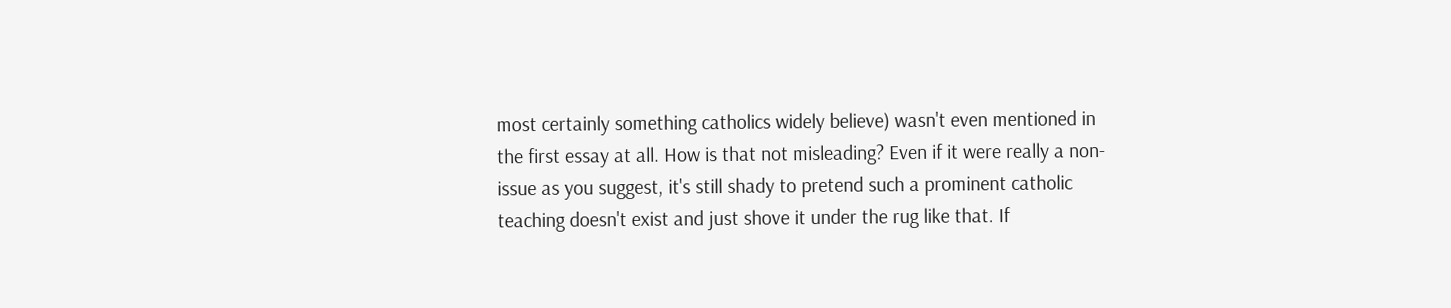most certainly something catholics widely believe) wasn't even mentioned in the first essay at all. How is that not misleading? Even if it were really a non-issue as you suggest, it's still shady to pretend such a prominent catholic teaching doesn't exist and just shove it under the rug like that. If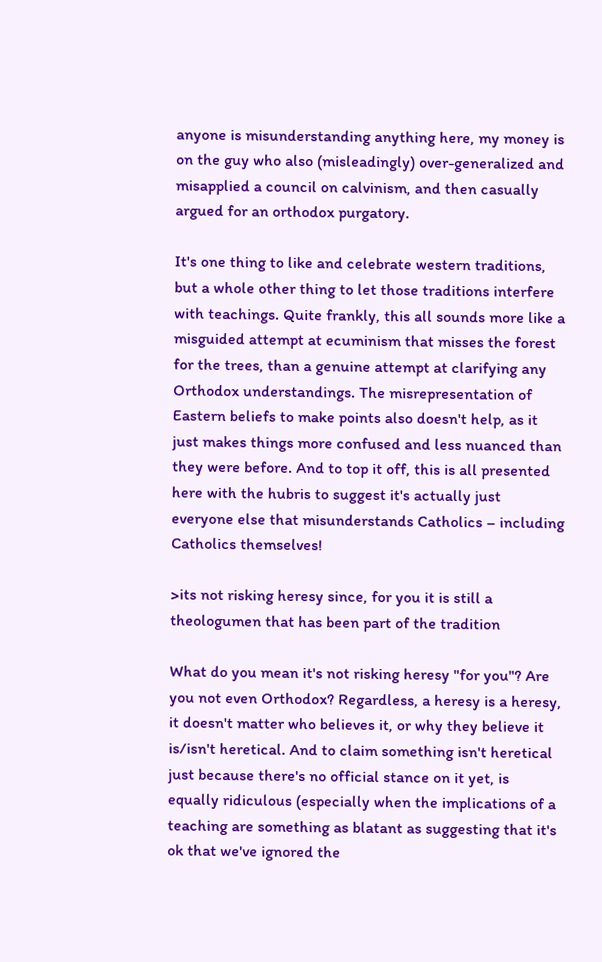anyone is misunderstanding anything here, my money is on the guy who also (misleadingly) over-generalized and misapplied a council on calvinism, and then casually argued for an orthodox purgatory.

It's one thing to like and celebrate western traditions, but a whole other thing to let those traditions interfere with teachings. Quite frankly, this all sounds more like a misguided attempt at ecuminism that misses the forest for the trees, than a genuine attempt at clarifying any Orthodox understandings. The misrepresentation of Eastern beliefs to make points also doesn't help, as it just makes things more confused and less nuanced than they were before. And to top it off, this is all presented here with the hubris to suggest it's actually just everyone else that misunderstands Catholics – including Catholics themselves!

>its not risking heresy since, for you it is still a theologumen that has been part of the tradition

What do you mean it's not risking heresy "for you"? Are you not even Orthodox? Regardless, a heresy is a heresy, it doesn't matter who believes it, or why they believe it is/isn't heretical. And to claim something isn't heretical just because there's no official stance on it yet, is equally ridiculous (especially when the implications of a teaching are something as blatant as suggesting that it's ok that we've ignored the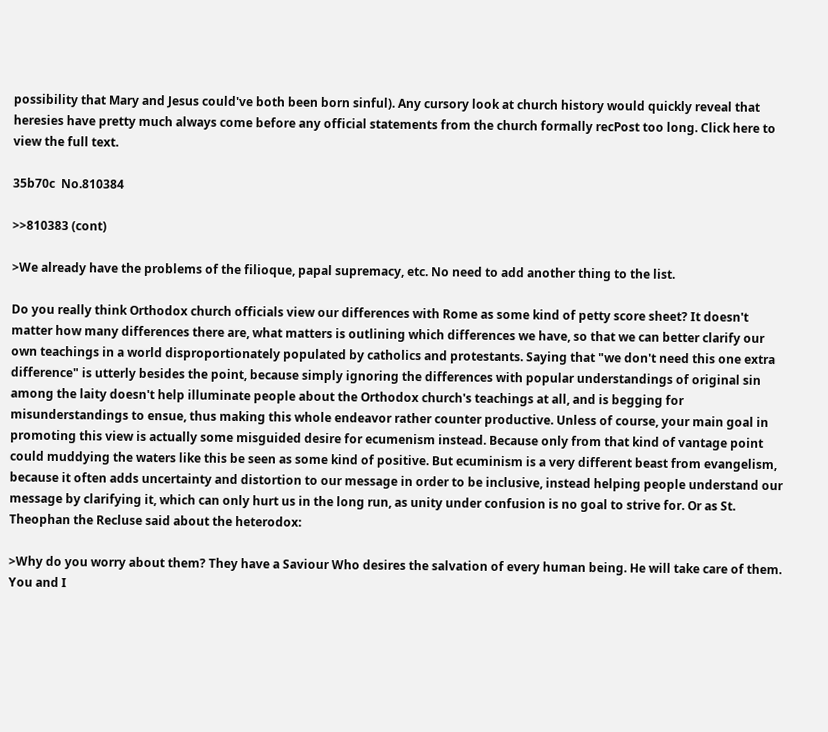possibility that Mary and Jesus could've both been born sinful). Any cursory look at church history would quickly reveal that heresies have pretty much always come before any official statements from the church formally recPost too long. Click here to view the full text.

35b70c  No.810384

>>810383 (cont)

>We already have the problems of the filioque, papal supremacy, etc. No need to add another thing to the list.

Do you really think Orthodox church officials view our differences with Rome as some kind of petty score sheet? It doesn't matter how many differences there are, what matters is outlining which differences we have, so that we can better clarify our own teachings in a world disproportionately populated by catholics and protestants. Saying that "we don't need this one extra difference" is utterly besides the point, because simply ignoring the differences with popular understandings of original sin among the laity doesn't help illuminate people about the Orthodox church's teachings at all, and is begging for misunderstandings to ensue, thus making this whole endeavor rather counter productive. Unless of course, your main goal in promoting this view is actually some misguided desire for ecumenism instead. Because only from that kind of vantage point could muddying the waters like this be seen as some kind of positive. But ecuminism is a very different beast from evangelism, because it often adds uncertainty and distortion to our message in order to be inclusive, instead helping people understand our message by clarifying it, which can only hurt us in the long run, as unity under confusion is no goal to strive for. Or as St. Theophan the Recluse said about the heterodox:

>Why do you worry about them? They have a Saviour Who desires the salvation of every human being. He will take care of them. You and I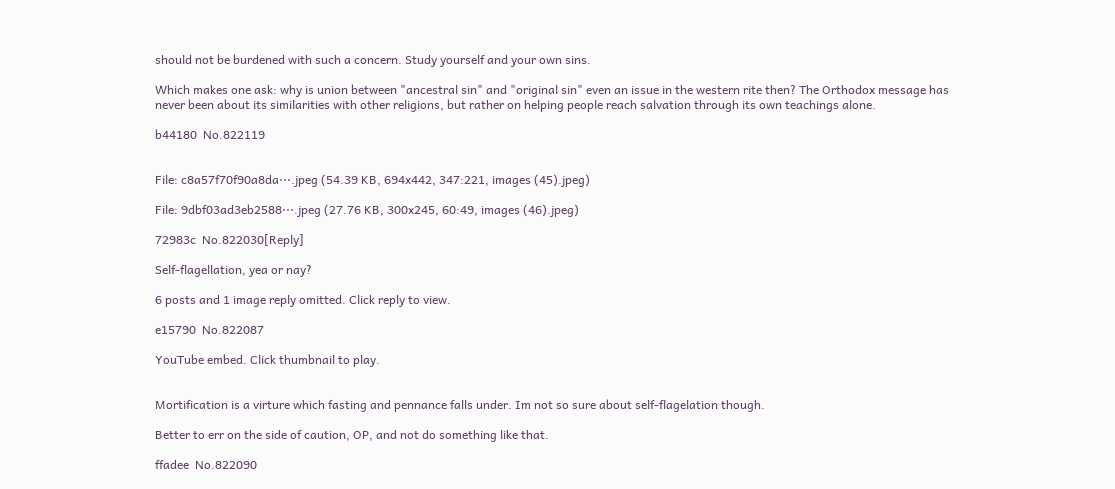should not be burdened with such a concern. Study yourself and your own sins.

Which makes one ask: why is union between "ancestral sin" and "original sin" even an issue in the western rite then? The Orthodox message has never been about its similarities with other religions, but rather on helping people reach salvation through its own teachings alone.

b44180  No.822119


File: c8a57f70f90a8da⋯.jpeg (54.39 KB, 694x442, 347:221, images (45).jpeg)

File: 9dbf03ad3eb2588⋯.jpeg (27.76 KB, 300x245, 60:49, images (46).jpeg)

72983c  No.822030[Reply]

Self-flagellation, yea or nay?

6 posts and 1 image reply omitted. Click reply to view.

e15790  No.822087

YouTube embed. Click thumbnail to play.


Mortification is a virture which fasting and pennance falls under. Im not so sure about self-flagelation though.

Better to err on the side of caution, OP, and not do something like that.

ffadee  No.822090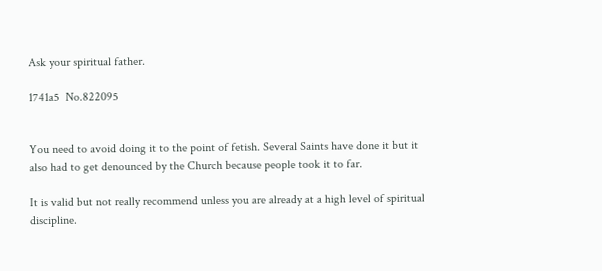Ask your spiritual father.

1741a5  No.822095


You need to avoid doing it to the point of fetish. Several Saints have done it but it also had to get denounced by the Church because people took it to far.

It is valid but not really recommend unless you are already at a high level of spiritual discipline.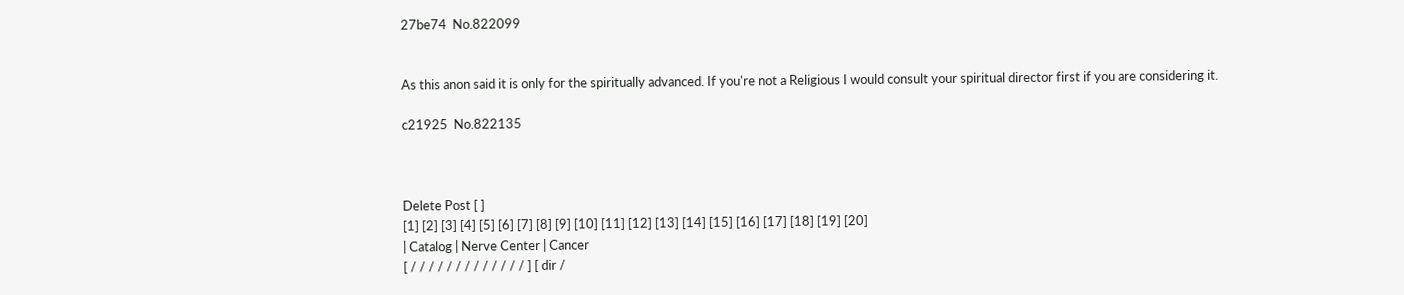27be74  No.822099


As this anon said it is only for the spiritually advanced. If you're not a Religious I would consult your spiritual director first if you are considering it.

c21925  No.822135



Delete Post [ ]
[1] [2] [3] [4] [5] [6] [7] [8] [9] [10] [11] [12] [13] [14] [15] [16] [17] [18] [19] [20]
| Catalog | Nerve Center | Cancer
[ / / / / / / / / / / / / / ] [ dir /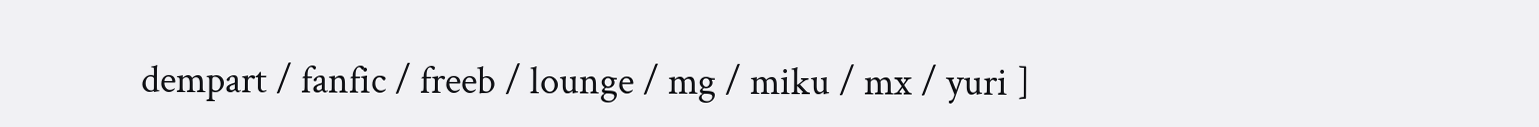dempart / fanfic / freeb / lounge / mg / miku / mx / yuri ]